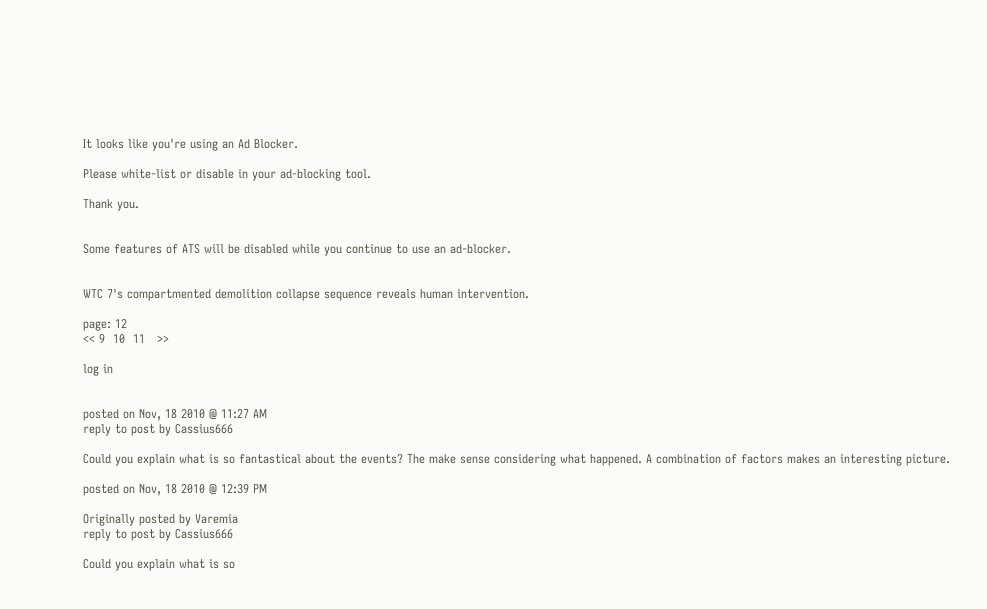It looks like you're using an Ad Blocker.

Please white-list or disable in your ad-blocking tool.

Thank you.


Some features of ATS will be disabled while you continue to use an ad-blocker.


WTC 7's compartmented demolition collapse sequence reveals human intervention.

page: 12
<< 9  10  11   >>

log in


posted on Nov, 18 2010 @ 11:27 AM
reply to post by Cassius666

Could you explain what is so fantastical about the events? The make sense considering what happened. A combination of factors makes an interesting picture.

posted on Nov, 18 2010 @ 12:39 PM

Originally posted by Varemia
reply to post by Cassius666

Could you explain what is so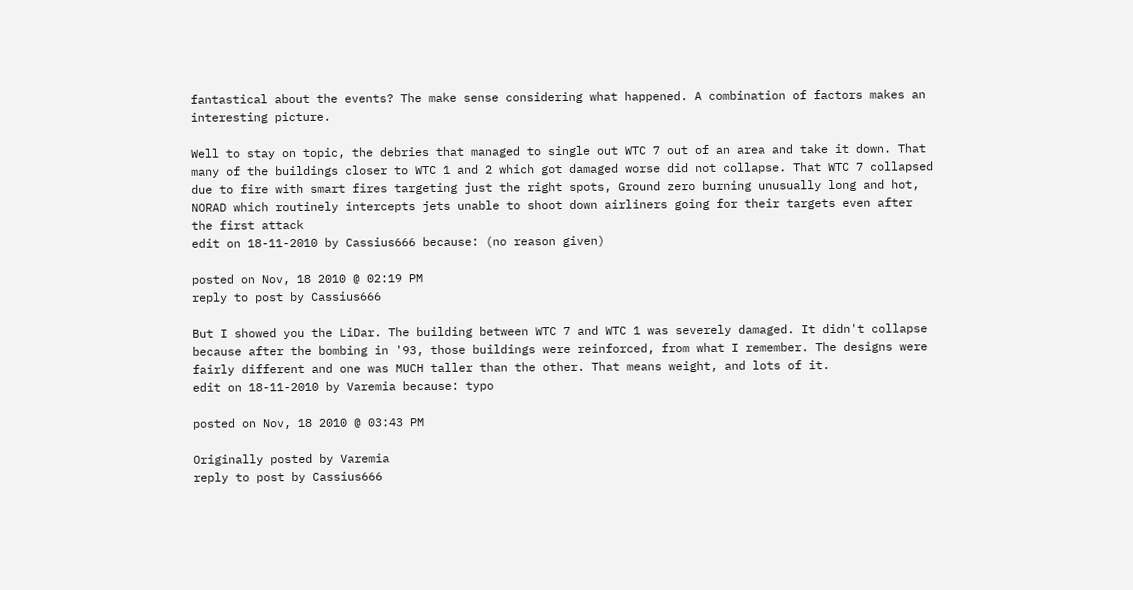fantastical about the events? The make sense considering what happened. A combination of factors makes an interesting picture.

Well to stay on topic, the debries that managed to single out WTC 7 out of an area and take it down. That many of the buildings closer to WTC 1 and 2 which got damaged worse did not collapse. That WTC 7 collapsed due to fire with smart fires targeting just the right spots, Ground zero burning unusually long and hot, NORAD which routinely intercepts jets unable to shoot down airliners going for their targets even after the first attack
edit on 18-11-2010 by Cassius666 because: (no reason given)

posted on Nov, 18 2010 @ 02:19 PM
reply to post by Cassius666

But I showed you the LiDar. The building between WTC 7 and WTC 1 was severely damaged. It didn't collapse because after the bombing in '93, those buildings were reinforced, from what I remember. The designs were fairly different and one was MUCH taller than the other. That means weight, and lots of it.
edit on 18-11-2010 by Varemia because: typo

posted on Nov, 18 2010 @ 03:43 PM

Originally posted by Varemia
reply to post by Cassius666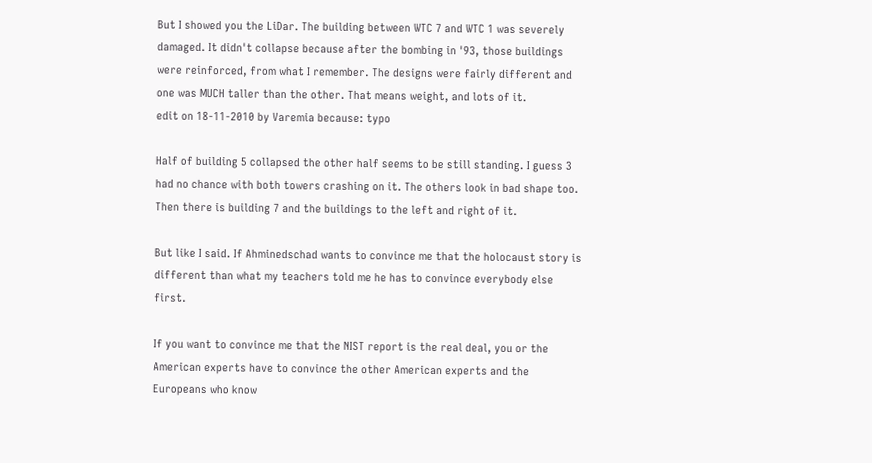But I showed you the LiDar. The building between WTC 7 and WTC 1 was severely damaged. It didn't collapse because after the bombing in '93, those buildings were reinforced, from what I remember. The designs were fairly different and one was MUCH taller than the other. That means weight, and lots of it.
edit on 18-11-2010 by Varemia because: typo

Half of building 5 collapsed the other half seems to be still standing. I guess 3 had no chance with both towers crashing on it. The others look in bad shape too. Then there is building 7 and the buildings to the left and right of it.

But like I said. If Ahminedschad wants to convince me that the holocaust story is different than what my teachers told me he has to convince everybody else first.

If you want to convince me that the NIST report is the real deal, you or the American experts have to convince the other American experts and the Europeans who know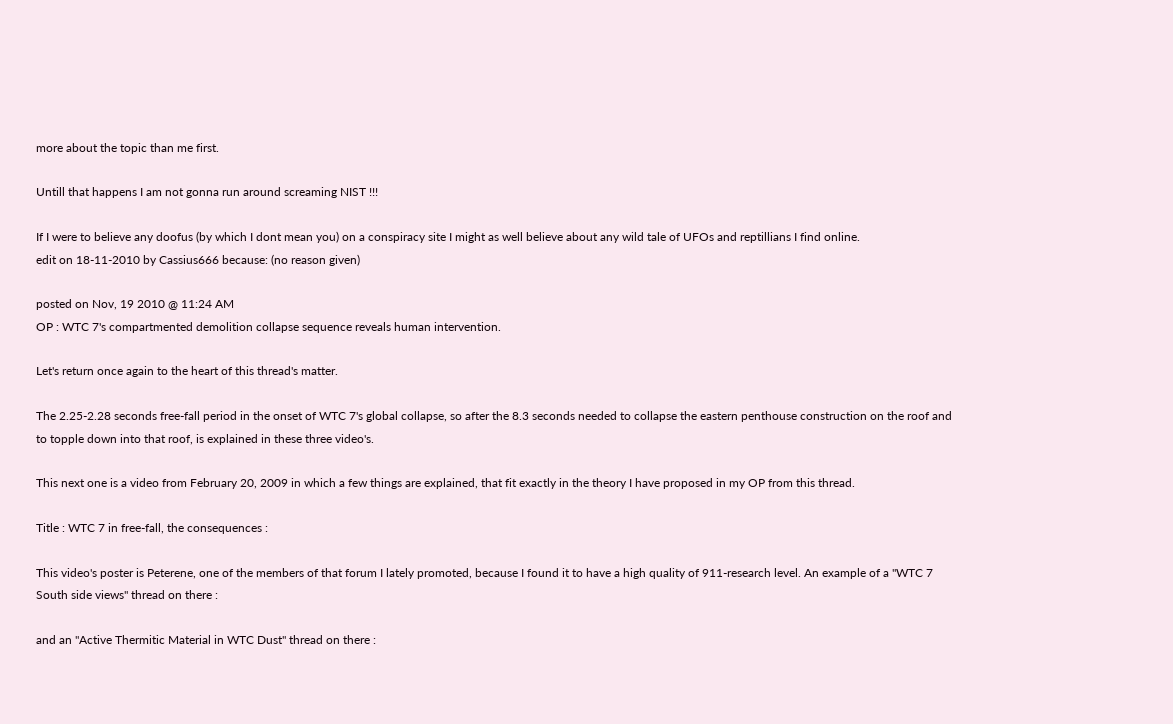more about the topic than me first.

Untill that happens I am not gonna run around screaming NIST !!!

If I were to believe any doofus (by which I dont mean you) on a conspiracy site I might as well believe about any wild tale of UFOs and reptillians I find online.
edit on 18-11-2010 by Cassius666 because: (no reason given)

posted on Nov, 19 2010 @ 11:24 AM
OP : WTC 7's compartmented demolition collapse sequence reveals human intervention.

Let's return once again to the heart of this thread's matter.

The 2.25-2.28 seconds free-fall period in the onset of WTC 7's global collapse, so after the 8.3 seconds needed to collapse the eastern penthouse construction on the roof and to topple down into that roof, is explained in these three video's.

This next one is a video from February 20, 2009 in which a few things are explained, that fit exactly in the theory I have proposed in my OP from this thread.

Title : WTC 7 in free-fall, the consequences :

This video's poster is Peterene, one of the members of that forum I lately promoted, because I found it to have a high quality of 911-research level. An example of a "WTC 7 South side views" thread on there :

and an "Active Thermitic Material in WTC Dust" thread on there :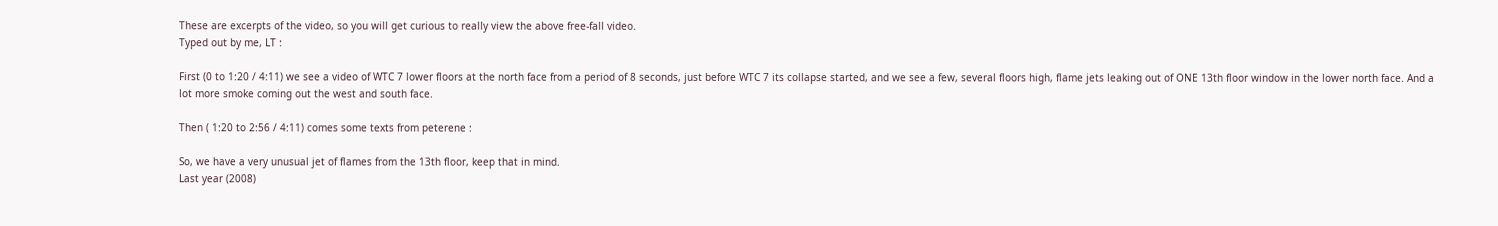These are excerpts of the video, so you will get curious to really view the above free-fall video.
Typed out by me, LT :

First (0 to 1:20 / 4:11) we see a video of WTC 7 lower floors at the north face from a period of 8 seconds, just before WTC 7 its collapse started, and we see a few, several floors high, flame jets leaking out of ONE 13th floor window in the lower north face. And a lot more smoke coming out the west and south face.

Then ( 1:20 to 2:56 / 4:11) comes some texts from peterene :

So, we have a very unusual jet of flames from the 13th floor, keep that in mind.
Last year (2008)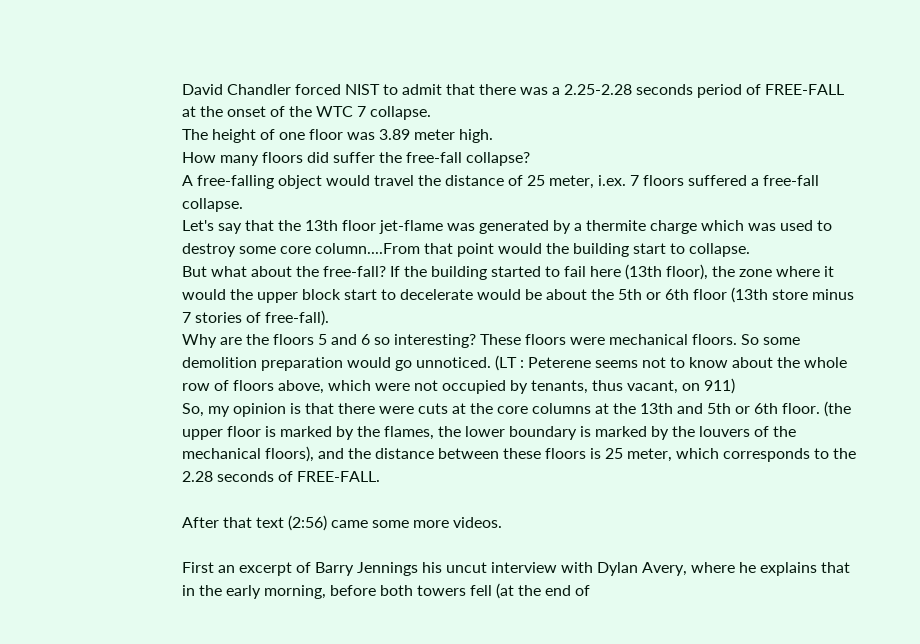David Chandler forced NIST to admit that there was a 2.25-2.28 seconds period of FREE-FALL at the onset of the WTC 7 collapse.
The height of one floor was 3.89 meter high.
How many floors did suffer the free-fall collapse?
A free-falling object would travel the distance of 25 meter, i.ex. 7 floors suffered a free-fall collapse.
Let's say that the 13th floor jet-flame was generated by a thermite charge which was used to destroy some core column....From that point would the building start to collapse.
But what about the free-fall? If the building started to fail here (13th floor), the zone where it would the upper block start to decelerate would be about the 5th or 6th floor (13th store minus 7 stories of free-fall).
Why are the floors 5 and 6 so interesting? These floors were mechanical floors. So some demolition preparation would go unnoticed. (LT : Peterene seems not to know about the whole row of floors above, which were not occupied by tenants, thus vacant, on 911)
So, my opinion is that there were cuts at the core columns at the 13th and 5th or 6th floor. (the upper floor is marked by the flames, the lower boundary is marked by the louvers of the mechanical floors), and the distance between these floors is 25 meter, which corresponds to the 2.28 seconds of FREE-FALL.

After that text (2:56) came some more videos.

First an excerpt of Barry Jennings his uncut interview with Dylan Avery, where he explains that in the early morning, before both towers fell (at the end of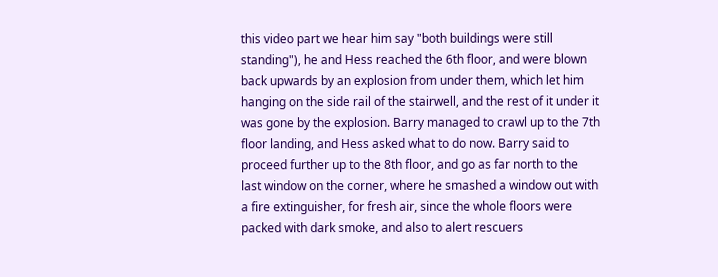this video part we hear him say "both buildings were still standing"), he and Hess reached the 6th floor, and were blown back upwards by an explosion from under them, which let him hanging on the side rail of the stairwell, and the rest of it under it was gone by the explosion. Barry managed to crawl up to the 7th floor landing, and Hess asked what to do now. Barry said to proceed further up to the 8th floor, and go as far north to the last window on the corner, where he smashed a window out with a fire extinguisher, for fresh air, since the whole floors were packed with dark smoke, and also to alert rescuers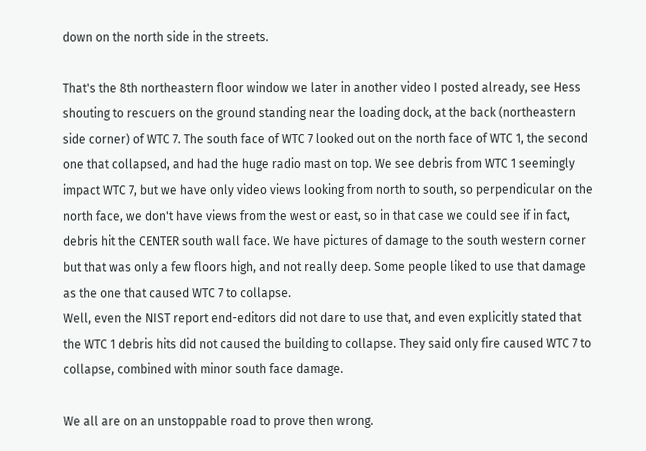down on the north side in the streets.

That's the 8th northeastern floor window we later in another video I posted already, see Hess shouting to rescuers on the ground standing near the loading dock, at the back (northeastern side corner) of WTC 7. The south face of WTC 7 looked out on the north face of WTC 1, the second one that collapsed, and had the huge radio mast on top. We see debris from WTC 1 seemingly impact WTC 7, but we have only video views looking from north to south, so perpendicular on the north face, we don't have views from the west or east, so in that case we could see if in fact, debris hit the CENTER south wall face. We have pictures of damage to the south western corner but that was only a few floors high, and not really deep. Some people liked to use that damage as the one that caused WTC 7 to collapse.
Well, even the NIST report end-editors did not dare to use that, and even explicitly stated that the WTC 1 debris hits did not caused the building to collapse. They said only fire caused WTC 7 to collapse, combined with minor south face damage.

We all are on an unstoppable road to prove then wrong.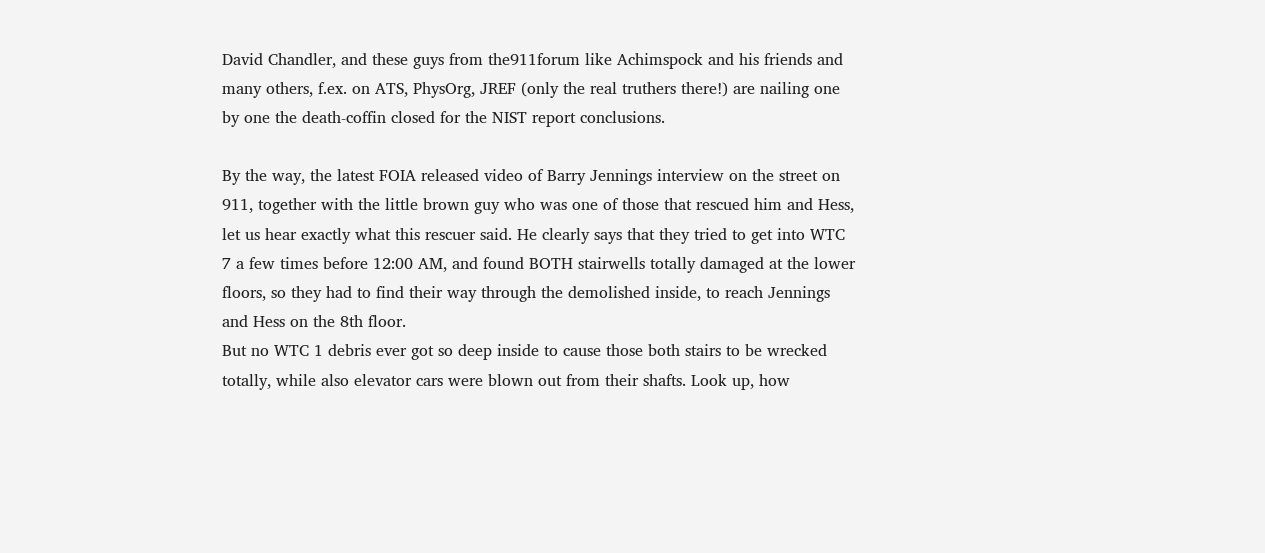David Chandler, and these guys from the911forum like Achimspock and his friends and many others, f.ex. on ATS, PhysOrg, JREF (only the real truthers there!) are nailing one by one the death-coffin closed for the NIST report conclusions.

By the way, the latest FOIA released video of Barry Jennings interview on the street on 911, together with the little brown guy who was one of those that rescued him and Hess, let us hear exactly what this rescuer said. He clearly says that they tried to get into WTC 7 a few times before 12:00 AM, and found BOTH stairwells totally damaged at the lower floors, so they had to find their way through the demolished inside, to reach Jennings and Hess on the 8th floor.
But no WTC 1 debris ever got so deep inside to cause those both stairs to be wrecked totally, while also elevator cars were blown out from their shafts. Look up, how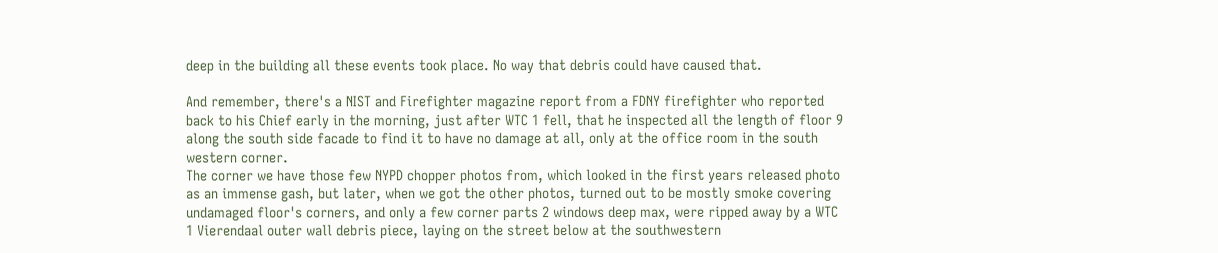deep in the building all these events took place. No way that debris could have caused that.

And remember, there's a NIST and Firefighter magazine report from a FDNY firefighter who reported back to his Chief early in the morning, just after WTC 1 fell, that he inspected all the length of floor 9 along the south side facade to find it to have no damage at all, only at the office room in the south western corner.
The corner we have those few NYPD chopper photos from, which looked in the first years released photo as an immense gash, but later, when we got the other photos, turned out to be mostly smoke covering undamaged floor's corners, and only a few corner parts 2 windows deep max, were ripped away by a WTC 1 Vierendaal outer wall debris piece, laying on the street below at the southwestern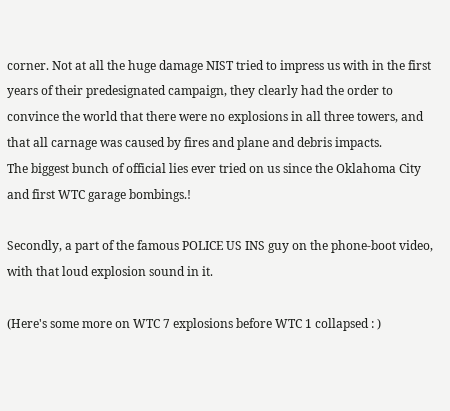corner. Not at all the huge damage NIST tried to impress us with in the first years of their predesignated campaign, they clearly had the order to convince the world that there were no explosions in all three towers, and that all carnage was caused by fires and plane and debris impacts.
The biggest bunch of official lies ever tried on us since the Oklahoma City and first WTC garage bombings.!

Secondly, a part of the famous POLICE US INS guy on the phone-boot video, with that loud explosion sound in it.

(Here's some more on WTC 7 explosions before WTC 1 collapsed : )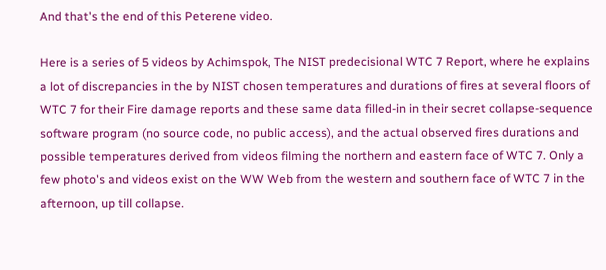And that's the end of this Peterene video.

Here is a series of 5 videos by Achimspok, The NIST predecisional WTC 7 Report, where he explains a lot of discrepancies in the by NIST chosen temperatures and durations of fires at several floors of WTC 7 for their Fire damage reports and these same data filled-in in their secret collapse-sequence software program (no source code, no public access), and the actual observed fires durations and possible temperatures derived from videos filming the northern and eastern face of WTC 7. Only a few photo's and videos exist on the WW Web from the western and southern face of WTC 7 in the afternoon, up till collapse.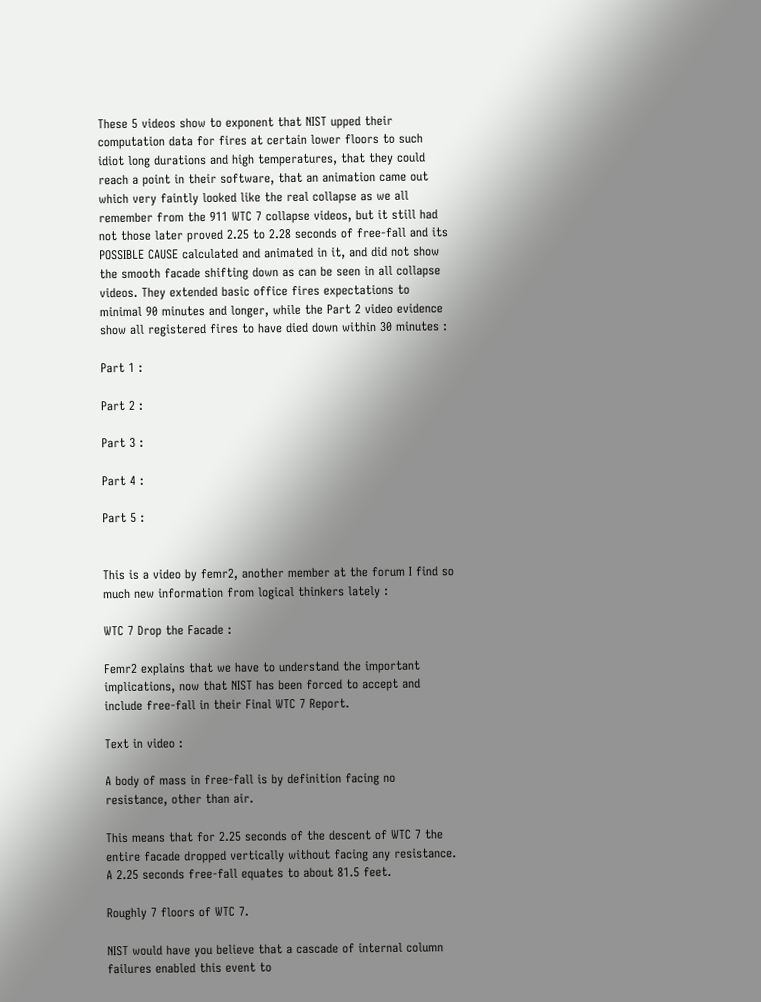These 5 videos show to exponent that NIST upped their computation data for fires at certain lower floors to such idiot long durations and high temperatures, that they could reach a point in their software, that an animation came out which very faintly looked like the real collapse as we all remember from the 911 WTC 7 collapse videos, but it still had not those later proved 2.25 to 2.28 seconds of free-fall and its POSSIBLE CAUSE calculated and animated in it, and did not show the smooth facade shifting down as can be seen in all collapse videos. They extended basic office fires expectations to minimal 90 minutes and longer, while the Part 2 video evidence show all registered fires to have died down within 30 minutes :

Part 1 :

Part 2 :

Part 3 :

Part 4 :

Part 5 :


This is a video by femr2, another member at the forum I find so much new information from logical thinkers lately :

WTC 7 Drop the Facade :

Femr2 explains that we have to understand the important implications, now that NIST has been forced to accept and include free-fall in their Final WTC 7 Report.

Text in video :

A body of mass in free-fall is by definition facing no resistance, other than air.

This means that for 2.25 seconds of the descent of WTC 7 the entire facade dropped vertically without facing any resistance.
A 2.25 seconds free-fall equates to about 81.5 feet.

Roughly 7 floors of WTC 7.

NIST would have you believe that a cascade of internal column failures enabled this event to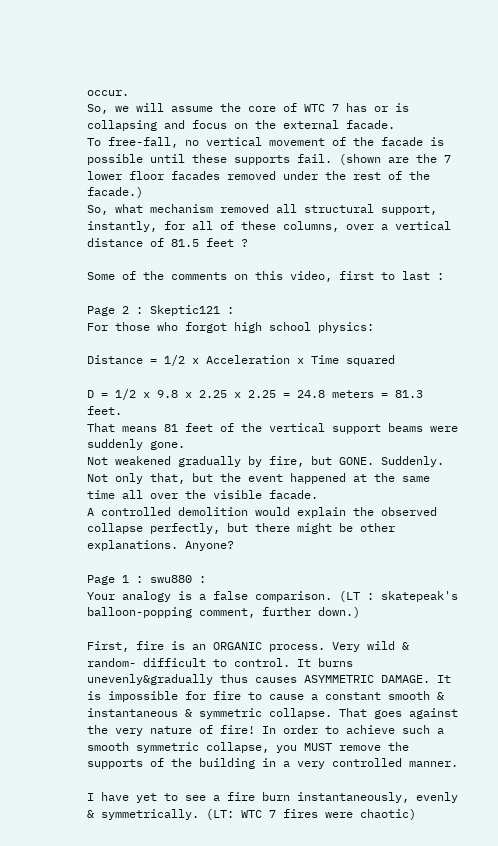occur.
So, we will assume the core of WTC 7 has or is collapsing and focus on the external facade.
To free-fall, no vertical movement of the facade is possible until these supports fail. (shown are the 7 lower floor facades removed under the rest of the facade.)
So, what mechanism removed all structural support, instantly, for all of these columns, over a vertical distance of 81.5 feet ?

Some of the comments on this video, first to last :

Page 2 : Skeptic121 :
For those who forgot high school physics:

Distance = 1/2 x Acceleration x Time squared

D = 1/2 x 9.8 x 2.25 x 2.25 = 24.8 meters = 81.3 feet.
That means 81 feet of the vertical support beams were suddenly gone.
Not weakened gradually by fire, but GONE. Suddenly.
Not only that, but the event happened at the same time all over the visible facade.
A controlled demolition would explain the observed collapse perfectly, but there might be other explanations. Anyone?

Page 1 : swu880 :
Your analogy is a false comparison. (LT : skatepeak's balloon-popping comment, further down.)

First, fire is an ORGANIC process. Very wild & random- difficult to control. It burns unevenly&gradually thus causes ASYMMETRIC DAMAGE. It is impossible for fire to cause a constant smooth & instantaneous & symmetric collapse. That goes against the very nature of fire! In order to achieve such a smooth symmetric collapse, you MUST remove the supports of the building in a very controlled manner.

I have yet to see a fire burn instantaneously, evenly & symmetrically. (LT: WTC 7 fires were chaotic)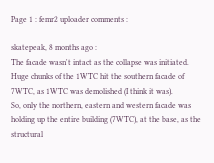Page 1 : femr2 uploader comments :

skatepeak, 8 months ago :
The facade wasn't intact as the collapse was initiated.
Huge chunks of the 1WTC hit the southern facade of 7WTC, as 1WTC was demolished (I think it was).
So, only the northern, eastern and western facade was holding up the entire building (7WTC), at the base, as the structural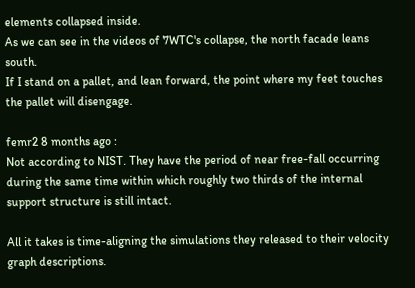elements collapsed inside.
As we can see in the videos of 7WTC's collapse, the north facade leans south.
If I stand on a pallet, and lean forward, the point where my feet touches the pallet will disengage.

femr2 8 months ago :
Not according to NIST. They have the period of near free-fall occurring during the same time within which roughly two thirds of the internal support structure is still intact.

All it takes is time-aligning the simulations they released to their velocity graph descriptions.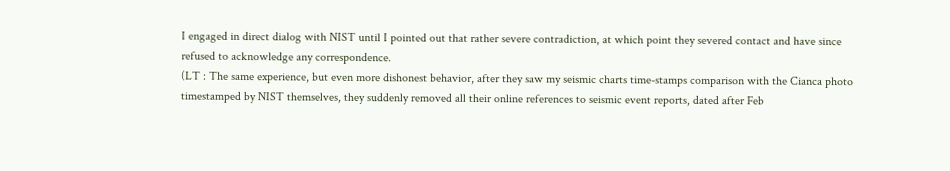I engaged in direct dialog with NIST until I pointed out that rather severe contradiction, at which point they severed contact and have since refused to acknowledge any correspondence.
(LT : The same experience, but even more dishonest behavior, after they saw my seismic charts time-stamps comparison with the Cianca photo timestamped by NIST themselves, they suddenly removed all their online references to seismic event reports, dated after Feb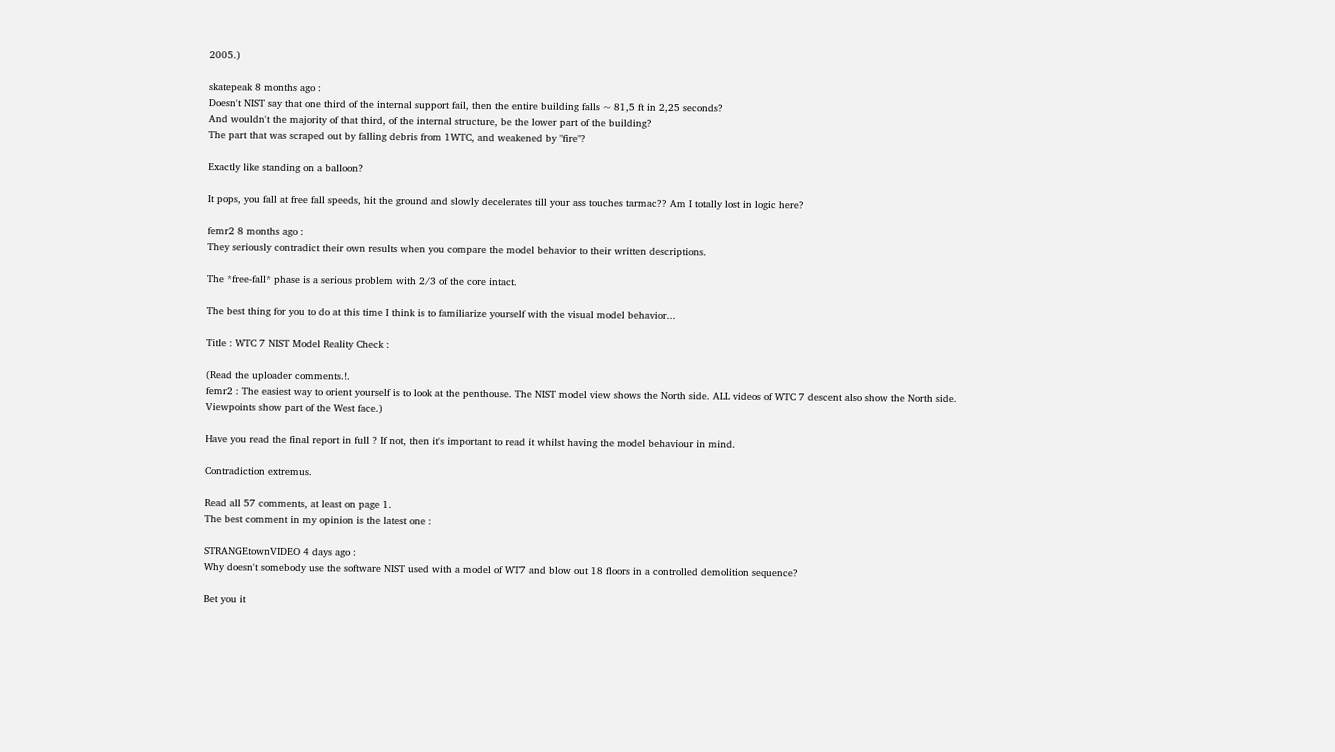2005.)

skatepeak 8 months ago :
Doesn't NIST say that one third of the internal support fail, then the entire building falls ~ 81,5 ft in 2,25 seconds?
And wouldn't the majority of that third, of the internal structure, be the lower part of the building?
The part that was scraped out by falling debris from 1WTC, and weakened by "fire"?

Exactly like standing on a balloon?

It pops, you fall at free fall speeds, hit the ground and slowly decelerates till your ass touches tarmac?? Am I totally lost in logic here?

femr2 8 months ago :
They seriously contradict their own results when you compare the model behavior to their written descriptions.

The *free-fall* phase is a serious problem with 2/3 of the core intact.

The best thing for you to do at this time I think is to familiarize yourself with the visual model behavior...

Title : WTC 7 NIST Model Reality Check :

(Read the uploader comments.!.
femr2 : The easiest way to orient yourself is to look at the penthouse. The NIST model view shows the North side. ALL videos of WTC 7 descent also show the North side. Viewpoints show part of the West face.)

Have you read the final report in full ? If not, then it's important to read it whilst having the model behaviour in mind.

Contradiction extremus.

Read all 57 comments, at least on page 1.
The best comment in my opinion is the latest one :

STRANGEtownVIDEO 4 days ago :
Why doesn't somebody use the software NIST used with a model of WT7 and blow out 18 floors in a controlled demolition sequence?

Bet you it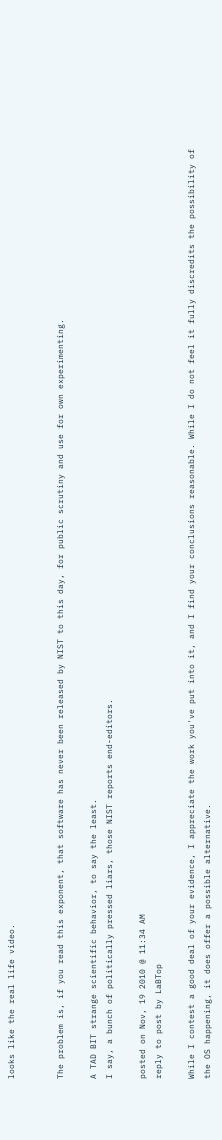looks like the real life video.


The problem is, if you read this exponent, that software has never been released by NIST to this day, for public scrutiny and use for own experimenting.

A TAD BIT strange scientific behavior, to say the least.
I say, a bunch of politically pressed liars, those NIST reports end-editors.

posted on Nov, 19 2010 @ 11:34 AM
reply to post by LaBTop

While I contest a good deal of your evidence, I appreciate the work you've put into it, and I find your conclusions reasonable. While I do not feel it fully discredits the possibility of the OS happening, it does offer a possible alternative.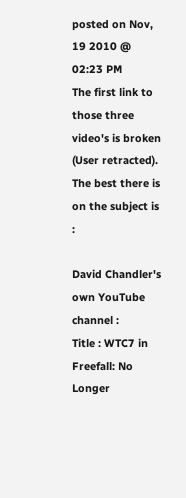posted on Nov, 19 2010 @ 02:23 PM
The first link to those three video's is broken (User retracted). The best there is on the subject is :

David Chandler's own YouTube channel :
Title : WTC7 in Freefall: No Longer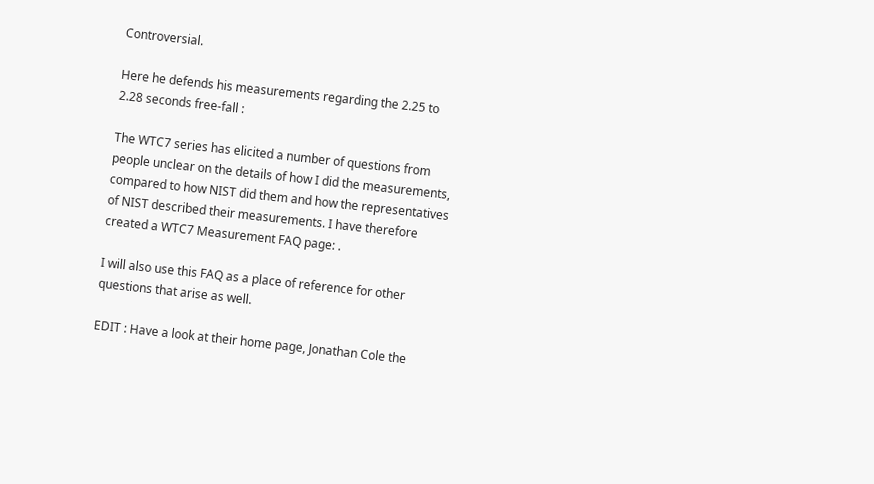Controversial.

Here he defends his measurements regarding the 2.25 to 2.28 seconds free-fall :

The WTC7 series has elicited a number of questions from people unclear on the details of how I did the measurements, compared to how NIST did them and how the representatives of NIST described their measurements. I have therefore created a WTC7 Measurement FAQ page: .

I will also use this FAQ as a place of reference for other questions that arise as well.

EDIT : Have a look at their home page, Jonathan Cole the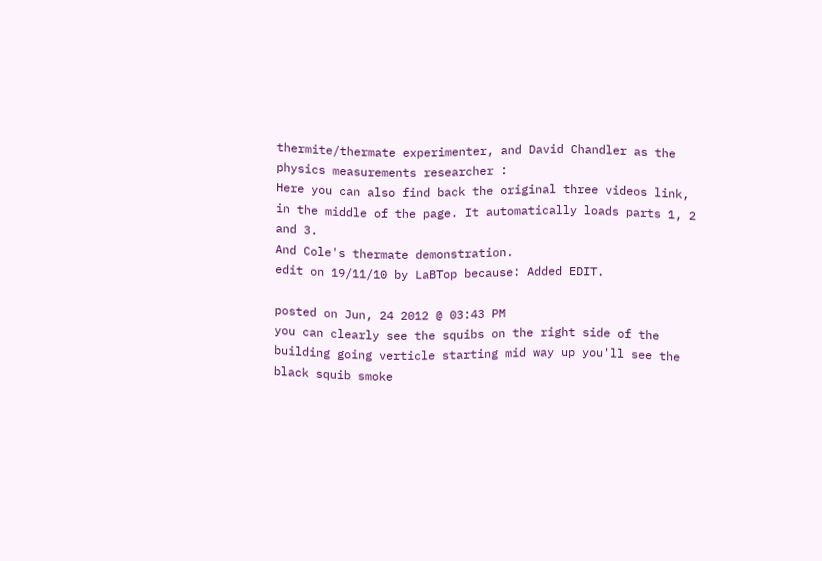thermite/thermate experimenter, and David Chandler as the physics measurements researcher :
Here you can also find back the original three videos link, in the middle of the page. It automatically loads parts 1, 2 and 3.
And Cole's thermate demonstration.
edit on 19/11/10 by LaBTop because: Added EDIT.

posted on Jun, 24 2012 @ 03:43 PM
you can clearly see the squibs on the right side of the building going verticle starting mid way up you'll see the black squib smoke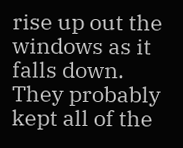rise up out the windows as it falls down. They probably kept all of the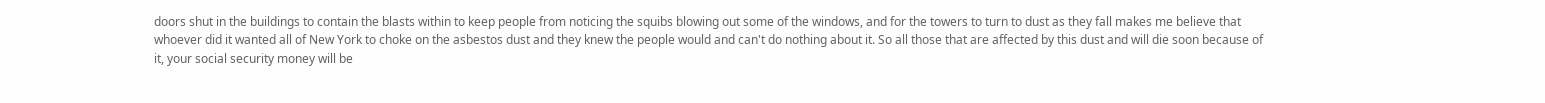doors shut in the buildings to contain the blasts within to keep people from noticing the squibs blowing out some of the windows, and for the towers to turn to dust as they fall makes me believe that whoever did it wanted all of New York to choke on the asbestos dust and they knew the people would and can't do nothing about it. So all those that are affected by this dust and will die soon because of it, your social security money will be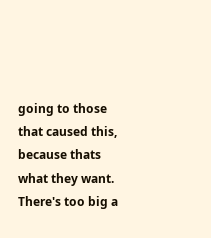going to those that caused this, because thats what they want. There's too big a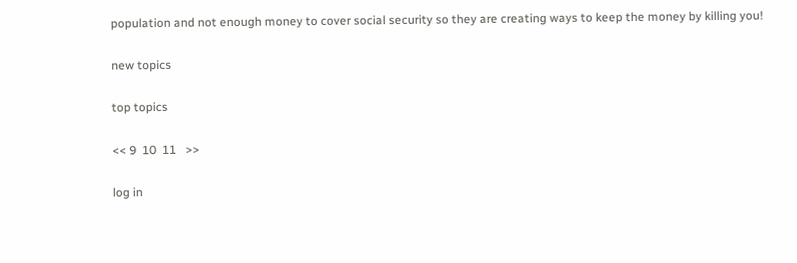population and not enough money to cover social security so they are creating ways to keep the money by killing you!

new topics

top topics

<< 9  10  11   >>

log in